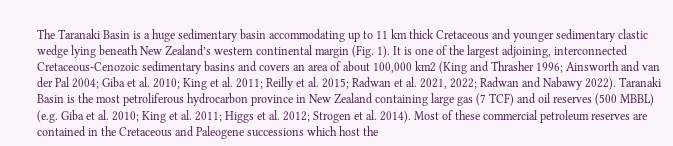The Taranaki Basin is a huge sedimentary basin accommodating up to 11 km thick Cretaceous and younger sedimentary clastic wedge lying beneath New Zealand’s western continental margin (Fig. 1). It is one of the largest adjoining, interconnected Cretaceous-Cenozoic sedimentary basins and covers an area of about 100,000 km2 (King and Thrasher 1996; Ainsworth and van der Pal 2004; Giba et al. 2010; King et al. 2011; Reilly et al. 2015; Radwan et al. 2021, 2022; Radwan and Nabawy 2022). Taranaki Basin is the most petroliferous hydrocarbon province in New Zealand containing large gas (7 TCF) and oil reserves (500 MBBL) (e.g. Giba et al. 2010; King et al. 2011; Higgs et al. 2012; Strogen et al. 2014). Most of these commercial petroleum reserves are contained in the Cretaceous and Paleogene successions which host the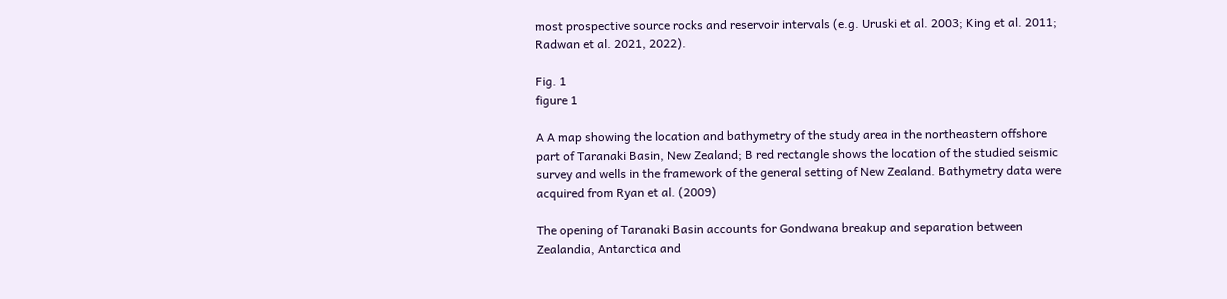most prospective source rocks and reservoir intervals (e.g. Uruski et al. 2003; King et al. 2011; Radwan et al. 2021, 2022).

Fig. 1
figure 1

A A map showing the location and bathymetry of the study area in the northeastern offshore part of Taranaki Basin, New Zealand; B red rectangle shows the location of the studied seismic survey and wells in the framework of the general setting of New Zealand. Bathymetry data were acquired from Ryan et al. (2009)

The opening of Taranaki Basin accounts for Gondwana breakup and separation between Zealandia, Antarctica and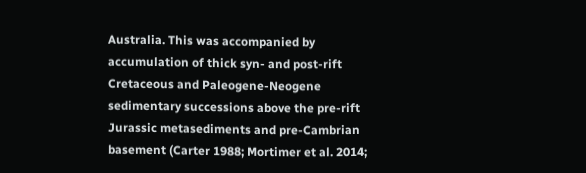Australia. This was accompanied by accumulation of thick syn- and post-rift Cretaceous and Paleogene-Neogene sedimentary successions above the pre-rift Jurassic metasediments and pre-Cambrian basement (Carter 1988; Mortimer et al. 2014;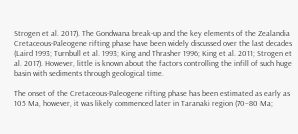Strogen et al. 2017). The Gondwana break-up and the key elements of the Zealandia Cretaceous-Paleogene rifting phase have been widely discussed over the last decades (Laird 1993; Turnbull et al. 1993; King and Thrasher 1996; King et al. 2011; Strogen et al. 2017). However, little is known about the factors controlling the infill of such huge basin with sediments through geological time.

The onset of the Cretaceous-Paleogene rifting phase has been estimated as early as 105 Ma, however, it was likely commenced later in Taranaki region (70–80 Ma;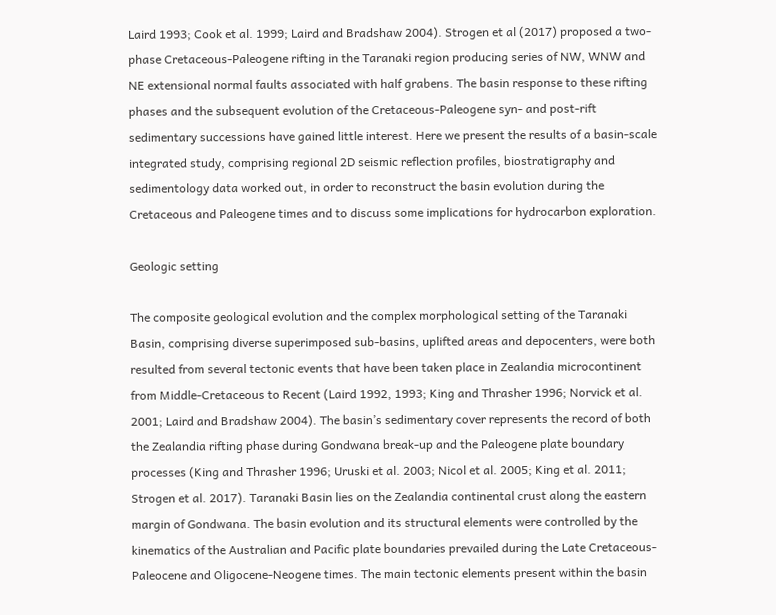Laird 1993; Cook et al. 1999; Laird and Bradshaw 2004). Strogen et al (2017) proposed a two-phase Cretaceous-Paleogene rifting in the Taranaki region producing series of NW, WNW and NE extensional normal faults associated with half grabens. The basin response to these rifting phases and the subsequent evolution of the Cretaceous-Paleogene syn- and post-rift sedimentary successions have gained little interest. Here we present the results of a basin-scale integrated study, comprising regional 2D seismic reflection profiles, biostratigraphy and sedimentology data worked out, in order to reconstruct the basin evolution during the Cretaceous and Paleogene times and to discuss some implications for hydrocarbon exploration.

Geologic setting

The composite geological evolution and the complex morphological setting of the Taranaki Basin, comprising diverse superimposed sub-basins, uplifted areas and depocenters, were both resulted from several tectonic events that have been taken place in Zealandia microcontinent from Middle-Cretaceous to Recent (Laird 1992, 1993; King and Thrasher 1996; Norvick et al. 2001; Laird and Bradshaw 2004). The basin’s sedimentary cover represents the record of both the Zealandia rifting phase during Gondwana break-up and the Paleogene plate boundary processes (King and Thrasher 1996; Uruski et al. 2003; Nicol et al. 2005; King et al. 2011; Strogen et al. 2017). Taranaki Basin lies on the Zealandia continental crust along the eastern margin of Gondwana. The basin evolution and its structural elements were controlled by the kinematics of the Australian and Pacific plate boundaries prevailed during the Late Cretaceous-Paleocene and Oligocene-Neogene times. The main tectonic elements present within the basin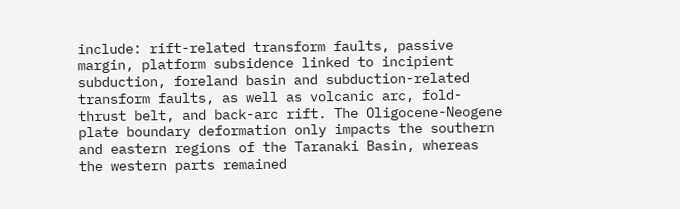include: rift-related transform faults, passive margin, platform subsidence linked to incipient subduction, foreland basin and subduction-related transform faults, as well as volcanic arc, fold-thrust belt, and back-arc rift. The Oligocene-Neogene plate boundary deformation only impacts the southern and eastern regions of the Taranaki Basin, whereas the western parts remained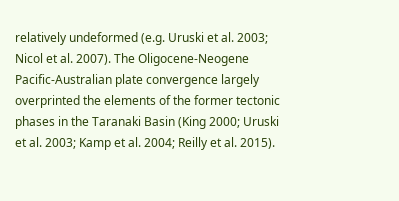relatively undeformed (e.g. Uruski et al. 2003; Nicol et al. 2007). The Oligocene-Neogene Pacific-Australian plate convergence largely overprinted the elements of the former tectonic phases in the Taranaki Basin (King 2000; Uruski et al. 2003; Kamp et al. 2004; Reilly et al. 2015).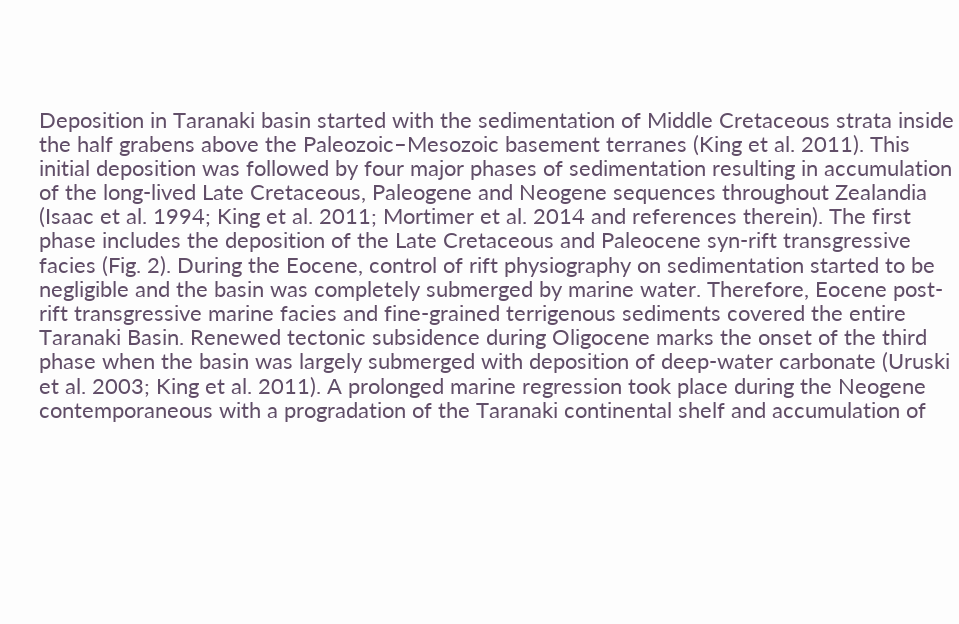Deposition in Taranaki basin started with the sedimentation of Middle Cretaceous strata inside the half grabens above the Paleozoic–Mesozoic basement terranes (King et al. 2011). This initial deposition was followed by four major phases of sedimentation resulting in accumulation of the long-lived Late Cretaceous, Paleogene and Neogene sequences throughout Zealandia (Isaac et al. 1994; King et al. 2011; Mortimer et al. 2014 and references therein). The first phase includes the deposition of the Late Cretaceous and Paleocene syn-rift transgressive facies (Fig. 2). During the Eocene, control of rift physiography on sedimentation started to be negligible and the basin was completely submerged by marine water. Therefore, Eocene post-rift transgressive marine facies and fine-grained terrigenous sediments covered the entire Taranaki Basin. Renewed tectonic subsidence during Oligocene marks the onset of the third phase when the basin was largely submerged with deposition of deep-water carbonate (Uruski et al. 2003; King et al. 2011). A prolonged marine regression took place during the Neogene contemporaneous with a progradation of the Taranaki continental shelf and accumulation of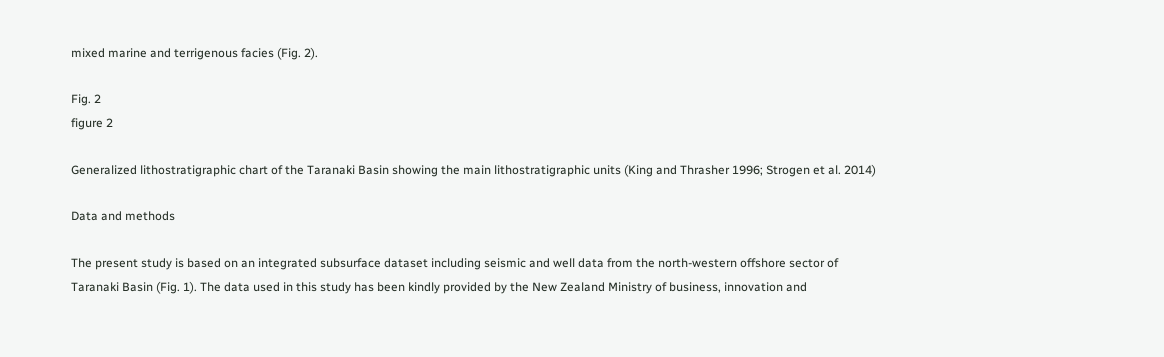mixed marine and terrigenous facies (Fig. 2).

Fig. 2
figure 2

Generalized lithostratigraphic chart of the Taranaki Basin showing the main lithostratigraphic units (King and Thrasher 1996; Strogen et al. 2014)

Data and methods

The present study is based on an integrated subsurface dataset including seismic and well data from the north-western offshore sector of Taranaki Basin (Fig. 1). The data used in this study has been kindly provided by the New Zealand Ministry of business, innovation and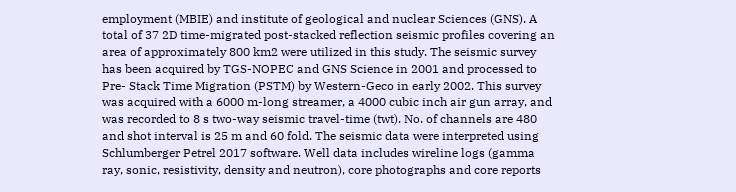employment (MBIE) and institute of geological and nuclear Sciences (GNS). A total of 37 2D time-migrated post-stacked reflection seismic profiles covering an area of approximately 800 km2 were utilized in this study. The seismic survey has been acquired by TGS-NOPEC and GNS Science in 2001 and processed to Pre- Stack Time Migration (PSTM) by Western-Geco in early 2002. This survey was acquired with a 6000 m-long streamer, a 4000 cubic inch air gun array, and was recorded to 8 s two-way seismic travel-time (twt). No. of channels are 480 and shot interval is 25 m and 60 fold. The seismic data were interpreted using Schlumberger Petrel 2017 software. Well data includes wireline logs (gamma ray, sonic, resistivity, density and neutron), core photographs and core reports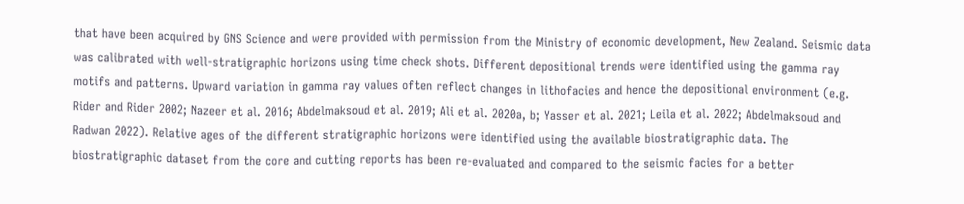that have been acquired by GNS Science and were provided with permission from the Ministry of economic development, New Zealand. Seismic data was calibrated with well-stratigraphic horizons using time check shots. Different depositional trends were identified using the gamma ray motifs and patterns. Upward variation in gamma ray values often reflect changes in lithofacies and hence the depositional environment (e.g. Rider and Rider 2002; Nazeer et al. 2016; Abdelmaksoud et al. 2019; Ali et al. 2020a, b; Yasser et al. 2021; Leila et al. 2022; Abdelmaksoud and Radwan 2022). Relative ages of the different stratigraphic horizons were identified using the available biostratigraphic data. The biostratigraphic dataset from the core and cutting reports has been re-evaluated and compared to the seismic facies for a better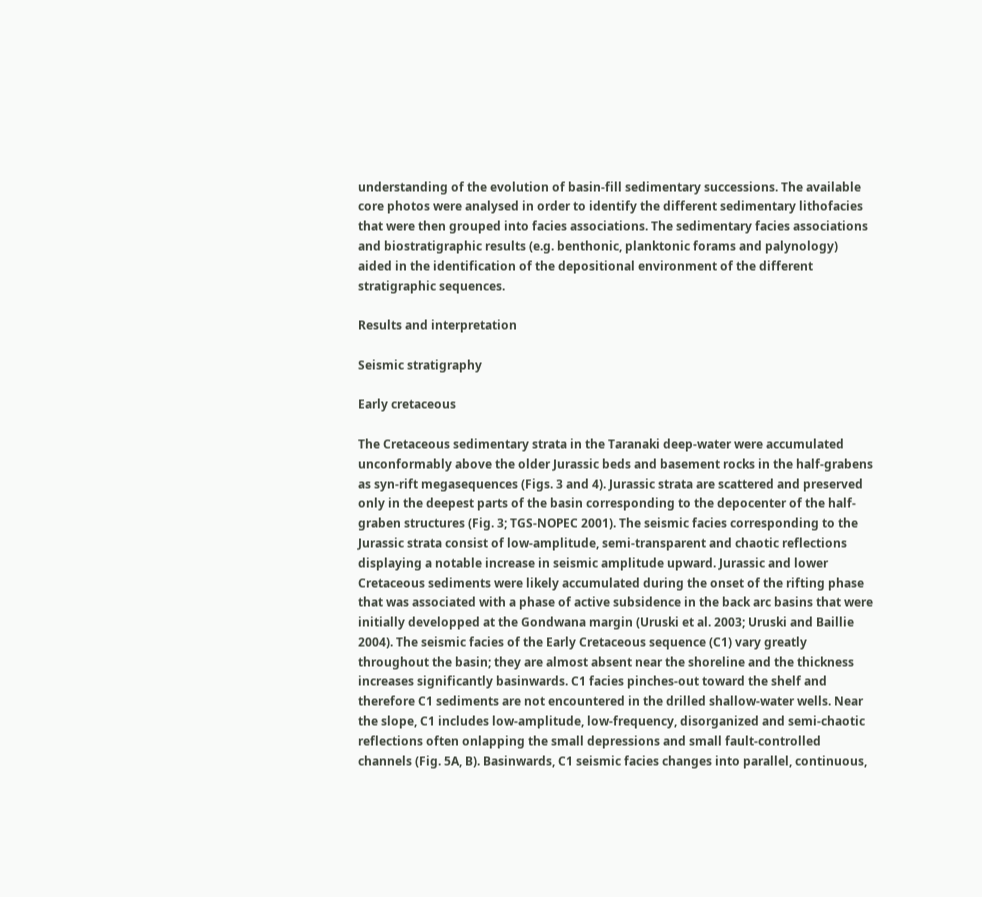understanding of the evolution of basin-fill sedimentary successions. The available core photos were analysed in order to identify the different sedimentary lithofacies that were then grouped into facies associations. The sedimentary facies associations and biostratigraphic results (e.g. benthonic, planktonic forams and palynology) aided in the identification of the depositional environment of the different stratigraphic sequences.

Results and interpretation

Seismic stratigraphy

Early cretaceous

The Cretaceous sedimentary strata in the Taranaki deep-water were accumulated unconformably above the older Jurassic beds and basement rocks in the half-grabens as syn-rift megasequences (Figs. 3 and 4). Jurassic strata are scattered and preserved only in the deepest parts of the basin corresponding to the depocenter of the half-graben structures (Fig. 3; TGS-NOPEC 2001). The seismic facies corresponding to the Jurassic strata consist of low-amplitude, semi-transparent and chaotic reflections displaying a notable increase in seismic amplitude upward. Jurassic and lower Cretaceous sediments were likely accumulated during the onset of the rifting phase that was associated with a phase of active subsidence in the back arc basins that were initially developped at the Gondwana margin (Uruski et al. 2003; Uruski and Baillie 2004). The seismic facies of the Early Cretaceous sequence (C1) vary greatly throughout the basin; they are almost absent near the shoreline and the thickness increases significantly basinwards. C1 facies pinches-out toward the shelf and therefore C1 sediments are not encountered in the drilled shallow-water wells. Near the slope, C1 includes low-amplitude, low-frequency, disorganized and semi-chaotic reflections often onlapping the small depressions and small fault-controlled channels (Fig. 5A, B). Basinwards, C1 seismic facies changes into parallel, continuous,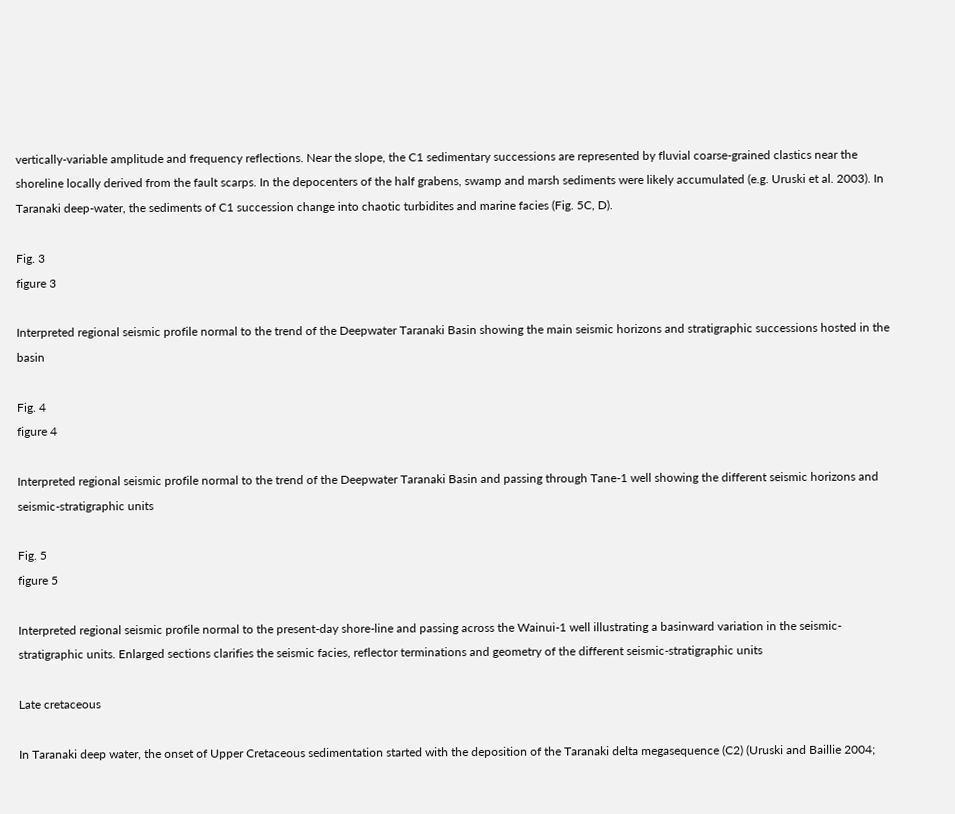vertically-variable amplitude and frequency reflections. Near the slope, the C1 sedimentary successions are represented by fluvial coarse-grained clastics near the shoreline locally derived from the fault scarps. In the depocenters of the half grabens, swamp and marsh sediments were likely accumulated (e.g. Uruski et al. 2003). In Taranaki deep-water, the sediments of C1 succession change into chaotic turbidites and marine facies (Fig. 5C, D).

Fig. 3
figure 3

Interpreted regional seismic profile normal to the trend of the Deepwater Taranaki Basin showing the main seismic horizons and stratigraphic successions hosted in the basin

Fig. 4
figure 4

Interpreted regional seismic profile normal to the trend of the Deepwater Taranaki Basin and passing through Tane-1 well showing the different seismic horizons and seismic-stratigraphic units

Fig. 5
figure 5

Interpreted regional seismic profile normal to the present-day shore-line and passing across the Wainui-1 well illustrating a basinward variation in the seismic-stratigraphic units. Enlarged sections clarifies the seismic facies, reflector terminations and geometry of the different seismic-stratigraphic units

Late cretaceous

In Taranaki deep water, the onset of Upper Cretaceous sedimentation started with the deposition of the Taranaki delta megasequence (C2) (Uruski and Baillie 2004;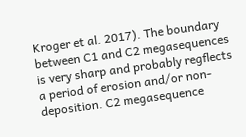Kroger et al. 2017). The boundary between C1 and C2 megasequences is very sharp and probably regflects a period of erosion and/or non-deposition. C2 megasequence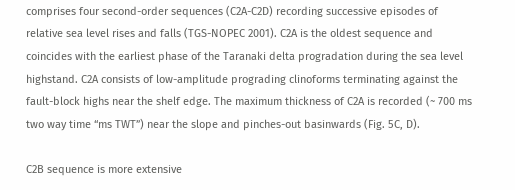comprises four second-order sequences (C2A-C2D) recording successive episodes of relative sea level rises and falls (TGS-NOPEC 2001). C2A is the oldest sequence and coincides with the earliest phase of the Taranaki delta progradation during the sea level highstand. C2A consists of low-amplitude prograding clinoforms terminating against the fault-block highs near the shelf edge. The maximum thickness of C2A is recorded (~ 700 ms two way time “ms TWT”) near the slope and pinches-out basinwards (Fig. 5C, D).

C2B sequence is more extensive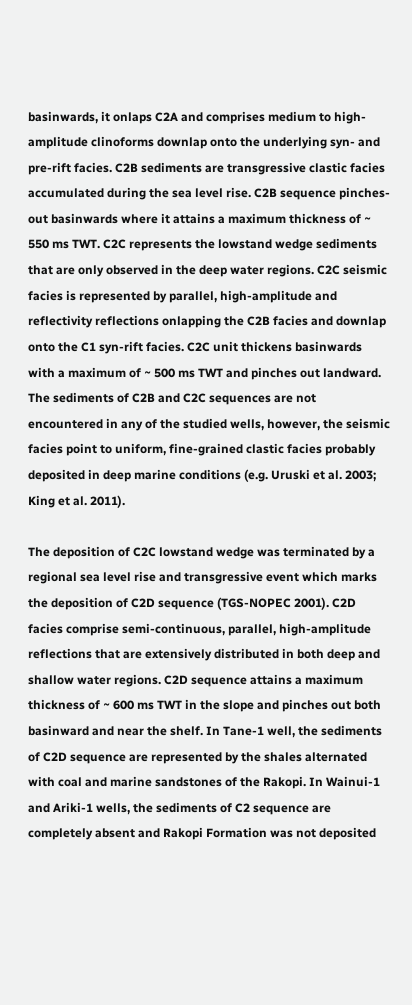basinwards, it onlaps C2A and comprises medium to high-amplitude clinoforms downlap onto the underlying syn- and pre-rift facies. C2B sediments are transgressive clastic facies accumulated during the sea level rise. C2B sequence pinches-out basinwards where it attains a maximum thickness of ~ 550 ms TWT. C2C represents the lowstand wedge sediments that are only observed in the deep water regions. C2C seismic facies is represented by parallel, high-amplitude and reflectivity reflections onlapping the C2B facies and downlap onto the C1 syn-rift facies. C2C unit thickens basinwards with a maximum of ~ 500 ms TWT and pinches out landward. The sediments of C2B and C2C sequences are not encountered in any of the studied wells, however, the seismic facies point to uniform, fine-grained clastic facies probably deposited in deep marine conditions (e.g. Uruski et al. 2003; King et al. 2011).

The deposition of C2C lowstand wedge was terminated by a regional sea level rise and transgressive event which marks the deposition of C2D sequence (TGS-NOPEC 2001). C2D facies comprise semi-continuous, parallel, high-amplitude reflections that are extensively distributed in both deep and shallow water regions. C2D sequence attains a maximum thickness of ~ 600 ms TWT in the slope and pinches out both basinward and near the shelf. In Tane-1 well, the sediments of C2D sequence are represented by the shales alternated with coal and marine sandstones of the Rakopi. In Wainui-1 and Ariki-1 wells, the sediments of C2 sequence are completely absent and Rakopi Formation was not deposited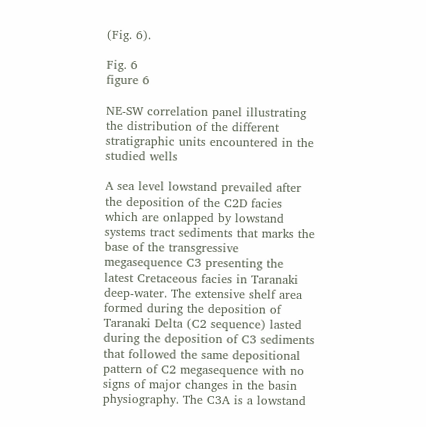(Fig. 6).

Fig. 6
figure 6

NE-SW correlation panel illustrating the distribution of the different stratigraphic units encountered in the studied wells

A sea level lowstand prevailed after the deposition of the C2D facies which are onlapped by lowstand systems tract sediments that marks the base of the transgressive megasequence C3 presenting the latest Cretaceous facies in Taranaki deep-water. The extensive shelf area formed during the deposition of Taranaki Delta (C2 sequence) lasted during the deposition of C3 sediments that followed the same depositional pattern of C2 megasequence with no signs of major changes in the basin physiography. The C3A is a lowstand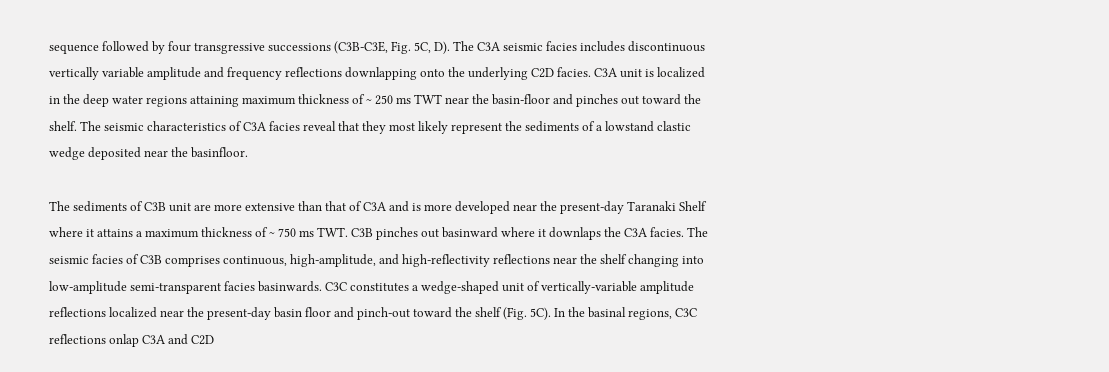sequence followed by four transgressive successions (C3B-C3E, Fig. 5C, D). The C3A seismic facies includes discontinuous vertically variable amplitude and frequency reflections downlapping onto the underlying C2D facies. C3A unit is localized in the deep water regions attaining maximum thickness of ~ 250 ms TWT near the basin-floor and pinches out toward the shelf. The seismic characteristics of C3A facies reveal that they most likely represent the sediments of a lowstand clastic wedge deposited near the basinfloor.

The sediments of C3B unit are more extensive than that of C3A and is more developed near the present-day Taranaki Shelf where it attains a maximum thickness of ~ 750 ms TWT. C3B pinches out basinward where it downlaps the C3A facies. The seismic facies of C3B comprises continuous, high-amplitude, and high-reflectivity reflections near the shelf changing into low-amplitude semi-transparent facies basinwards. C3C constitutes a wedge-shaped unit of vertically-variable amplitude reflections localized near the present-day basin floor and pinch-out toward the shelf (Fig. 5C). In the basinal regions, C3C reflections onlap C3A and C2D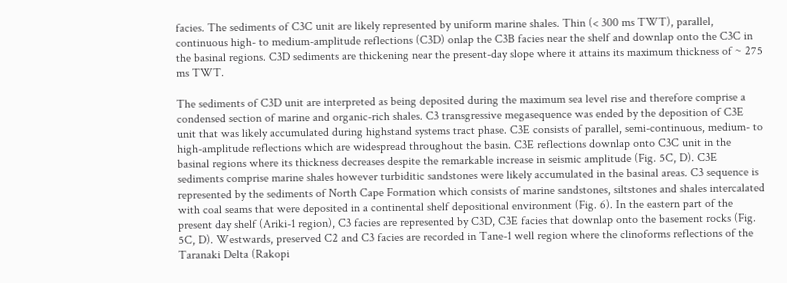facies. The sediments of C3C unit are likely represented by uniform marine shales. Thin (< 300 ms TWT), parallel, continuous high- to medium-amplitude reflections (C3D) onlap the C3B facies near the shelf and downlap onto the C3C in the basinal regions. C3D sediments are thickening near the present-day slope where it attains its maximum thickness of ~ 275 ms TWT.

The sediments of C3D unit are interpreted as being deposited during the maximum sea level rise and therefore comprise a condensed section of marine and organic-rich shales. C3 transgressive megasequence was ended by the deposition of C3E unit that was likely accumulated during highstand systems tract phase. C3E consists of parallel, semi-continuous, medium- to high-amplitude reflections which are widespread throughout the basin. C3E reflections downlap onto C3C unit in the basinal regions where its thickness decreases despite the remarkable increase in seismic amplitude (Fig. 5C, D). C3E sediments comprise marine shales however turbiditic sandstones were likely accumulated in the basinal areas. C3 sequence is represented by the sediments of North Cape Formation which consists of marine sandstones, siltstones and shales intercalated with coal seams that were deposited in a continental shelf depositional environment (Fig. 6). In the eastern part of the present day shelf (Ariki-1 region), C3 facies are represented by C3D, C3E facies that downlap onto the basement rocks (Fig. 5C, D). Westwards, preserved C2 and C3 facies are recorded in Tane-1 well region where the clinoforms reflections of the Taranaki Delta (Rakopi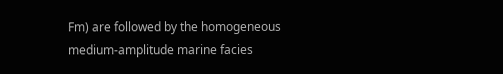Fm) are followed by the homogeneous medium-amplitude marine facies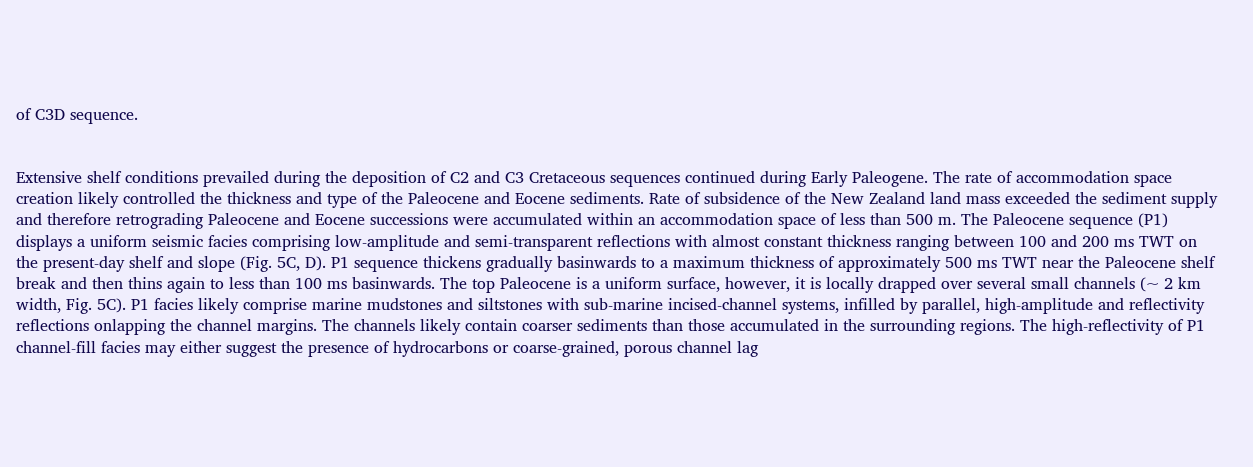of C3D sequence.


Extensive shelf conditions prevailed during the deposition of C2 and C3 Cretaceous sequences continued during Early Paleogene. The rate of accommodation space creation likely controlled the thickness and type of the Paleocene and Eocene sediments. Rate of subsidence of the New Zealand land mass exceeded the sediment supply and therefore retrograding Paleocene and Eocene successions were accumulated within an accommodation space of less than 500 m. The Paleocene sequence (P1) displays a uniform seismic facies comprising low-amplitude and semi-transparent reflections with almost constant thickness ranging between 100 and 200 ms TWT on the present-day shelf and slope (Fig. 5C, D). P1 sequence thickens gradually basinwards to a maximum thickness of approximately 500 ms TWT near the Paleocene shelf break and then thins again to less than 100 ms basinwards. The top Paleocene is a uniform surface, however, it is locally drapped over several small channels (~ 2 km width, Fig. 5C). P1 facies likely comprise marine mudstones and siltstones with sub-marine incised-channel systems, infilled by parallel, high-amplitude and reflectivity reflections onlapping the channel margins. The channels likely contain coarser sediments than those accumulated in the surrounding regions. The high-reflectivity of P1 channel-fill facies may either suggest the presence of hydrocarbons or coarse-grained, porous channel lag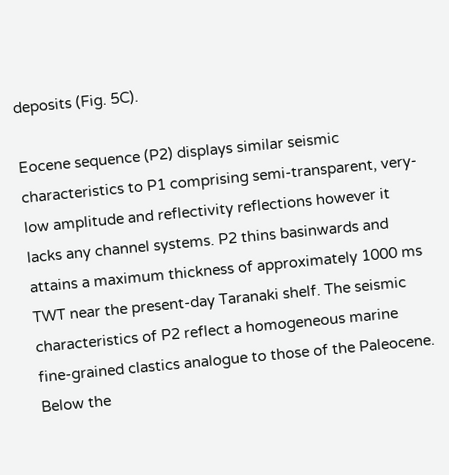deposits (Fig. 5C).

Eocene sequence (P2) displays similar seismic characteristics to P1 comprising semi-transparent, very-low amplitude and reflectivity reflections however it lacks any channel systems. P2 thins basinwards and attains a maximum thickness of approximately 1000 ms TWT near the present-day Taranaki shelf. The seismic characteristics of P2 reflect a homogeneous marine fine-grained clastics analogue to those of the Paleocene. Below the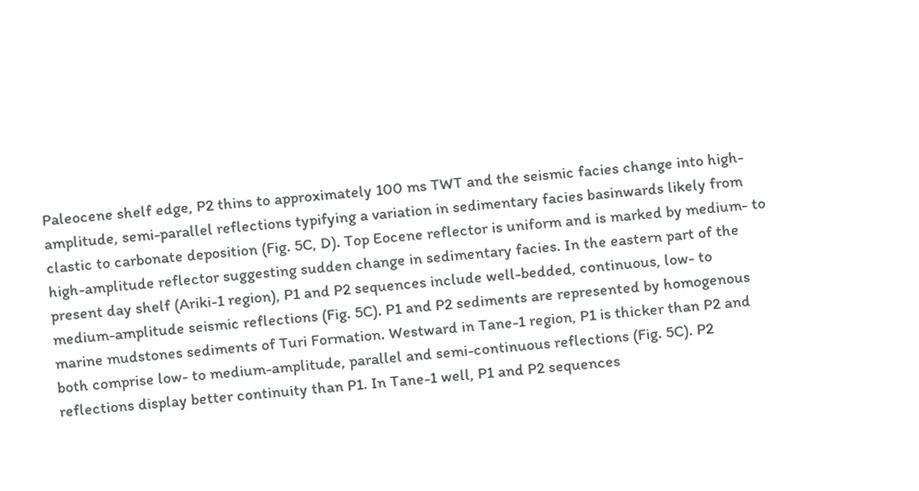Paleocene shelf edge, P2 thins to approximately 100 ms TWT and the seismic facies change into high-amplitude, semi-parallel reflections typifying a variation in sedimentary facies basinwards likely from clastic to carbonate deposition (Fig. 5C, D). Top Eocene reflector is uniform and is marked by medium- to high-amplitude reflector suggesting sudden change in sedimentary facies. In the eastern part of the present day shelf (Ariki-1 region), P1 and P2 sequences include well-bedded, continuous, low- to medium-amplitude seismic reflections (Fig. 5C). P1 and P2 sediments are represented by homogenous marine mudstones sediments of Turi Formation. Westward in Tane-1 region, P1 is thicker than P2 and both comprise low- to medium-amplitude, parallel and semi-continuous reflections (Fig. 5C). P2 reflections display better continuity than P1. In Tane-1 well, P1 and P2 sequences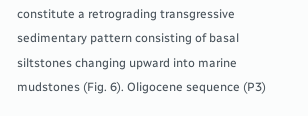constitute a retrograding transgressive sedimentary pattern consisting of basal siltstones changing upward into marine mudstones (Fig. 6). Oligocene sequence (P3)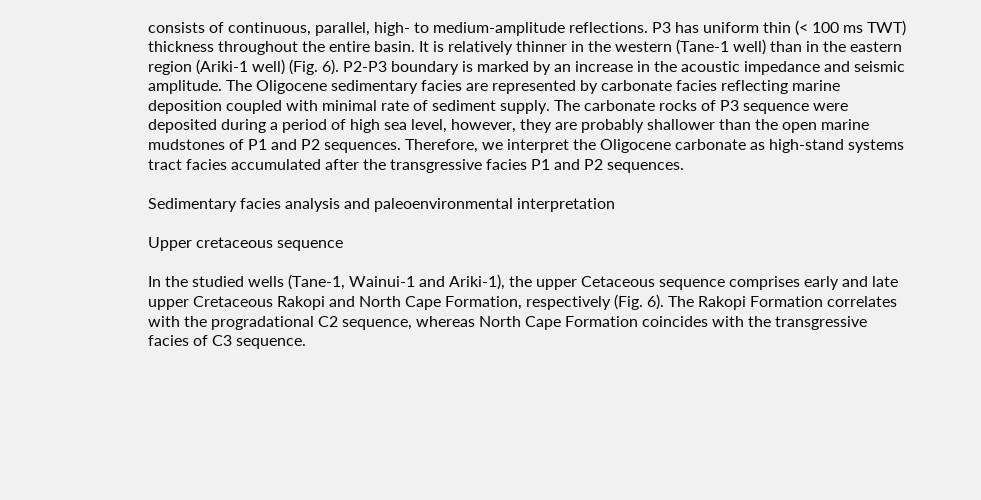consists of continuous, parallel, high- to medium-amplitude reflections. P3 has uniform thin (< 100 ms TWT) thickness throughout the entire basin. It is relatively thinner in the western (Tane-1 well) than in the eastern region (Ariki-1 well) (Fig. 6). P2-P3 boundary is marked by an increase in the acoustic impedance and seismic amplitude. The Oligocene sedimentary facies are represented by carbonate facies reflecting marine deposition coupled with minimal rate of sediment supply. The carbonate rocks of P3 sequence were deposited during a period of high sea level, however, they are probably shallower than the open marine mudstones of P1 and P2 sequences. Therefore, we interpret the Oligocene carbonate as high-stand systems tract facies accumulated after the transgressive facies P1 and P2 sequences.

Sedimentary facies analysis and paleoenvironmental interpretation

Upper cretaceous sequence

In the studied wells (Tane-1, Wainui-1 and Ariki-1), the upper Cetaceous sequence comprises early and late upper Cretaceous Rakopi and North Cape Formation, respectively (Fig. 6). The Rakopi Formation correlates with the progradational C2 sequence, whereas North Cape Formation coincides with the transgressive facies of C3 sequence.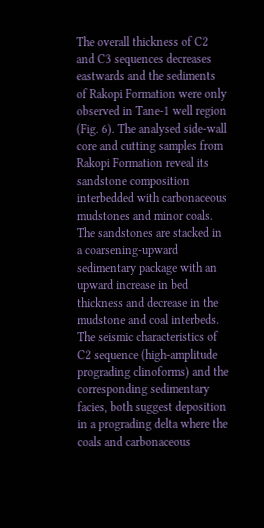The overall thickness of C2 and C3 sequences decreases eastwards and the sediments of Rakopi Formation were only observed in Tane-1 well region (Fig. 6). The analysed side-wall core and cutting samples from Rakopi Formation reveal its sandstone composition interbedded with carbonaceous mudstones and minor coals. The sandstones are stacked in a coarsening-upward sedimentary package with an upward increase in bed thickness and decrease in the mudstone and coal interbeds. The seismic characteristics of C2 sequence (high-amplitude prograding clinoforms) and the corresponding sedimentary facies, both suggest deposition in a prograding delta where the coals and carbonaceous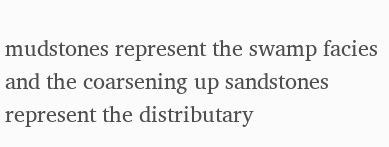mudstones represent the swamp facies and the coarsening up sandstones represent the distributary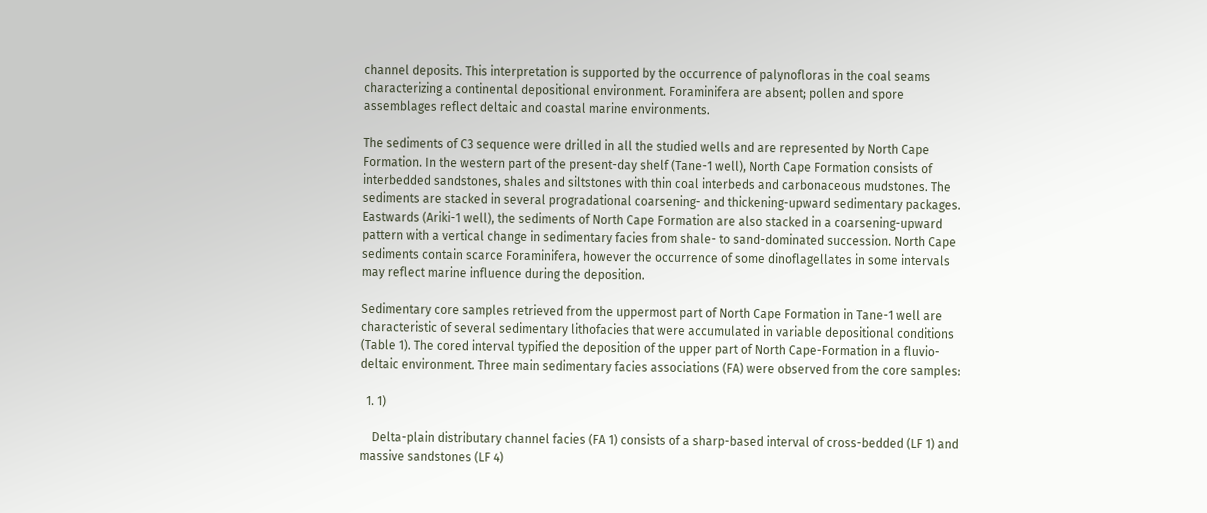channel deposits. This interpretation is supported by the occurrence of palynofloras in the coal seams characterizing a continental depositional environment. Foraminifera are absent; pollen and spore assemblages reflect deltaic and coastal marine environments.

The sediments of C3 sequence were drilled in all the studied wells and are represented by North Cape Formation. In the western part of the present-day shelf (Tane-1 well), North Cape Formation consists of interbedded sandstones, shales and siltstones with thin coal interbeds and carbonaceous mudstones. The sediments are stacked in several progradational coarsening- and thickening-upward sedimentary packages. Eastwards (Ariki-1 well), the sediments of North Cape Formation are also stacked in a coarsening-upward pattern with a vertical change in sedimentary facies from shale- to sand-dominated succession. North Cape sediments contain scarce Foraminifera, however the occurrence of some dinoflagellates in some intervals may reflect marine influence during the deposition.

Sedimentary core samples retrieved from the uppermost part of North Cape Formation in Tane-1 well are characteristic of several sedimentary lithofacies that were accumulated in variable depositional conditions (Table 1). The cored interval typified the deposition of the upper part of North Cape-Formation in a fluvio-deltaic environment. Three main sedimentary facies associations (FA) were observed from the core samples:

  1. 1)

    Delta-plain distributary channel facies (FA 1) consists of a sharp-based interval of cross-bedded (LF 1) and massive sandstones (LF 4)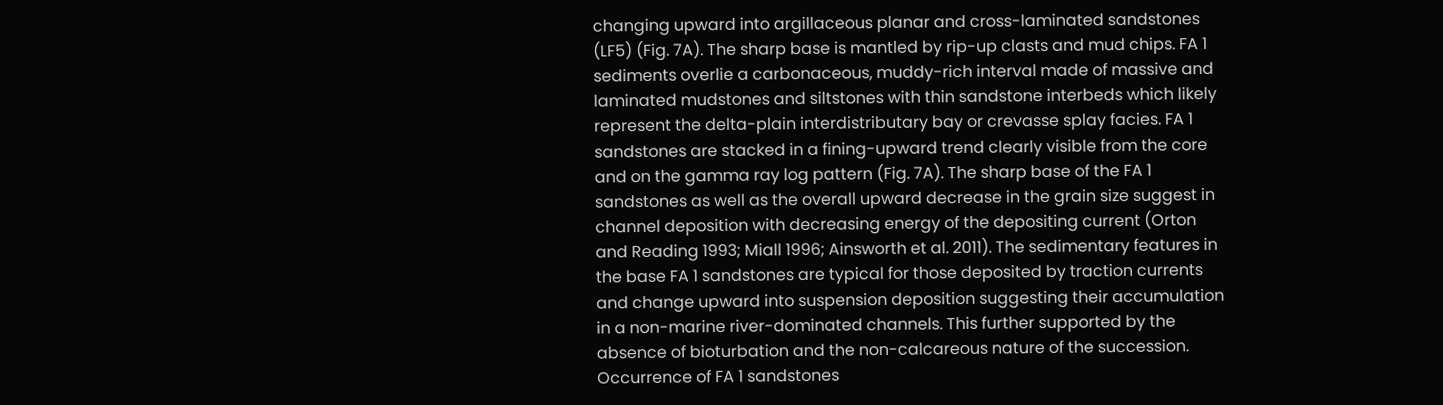changing upward into argillaceous planar and cross-laminated sandstones (LF5) (Fig. 7A). The sharp base is mantled by rip-up clasts and mud chips. FA 1 sediments overlie a carbonaceous, muddy-rich interval made of massive and laminated mudstones and siltstones with thin sandstone interbeds which likely represent the delta-plain interdistributary bay or crevasse splay facies. FA 1 sandstones are stacked in a fining-upward trend clearly visible from the core and on the gamma ray log pattern (Fig. 7A). The sharp base of the FA 1 sandstones as well as the overall upward decrease in the grain size suggest in channel deposition with decreasing energy of the depositing current (Orton and Reading 1993; Miall 1996; Ainsworth et al. 2011). The sedimentary features in the base FA 1 sandstones are typical for those deposited by traction currents and change upward into suspension deposition suggesting their accumulation in a non-marine river-dominated channels. This further supported by the absence of bioturbation and the non-calcareous nature of the succession. Occurrence of FA 1 sandstones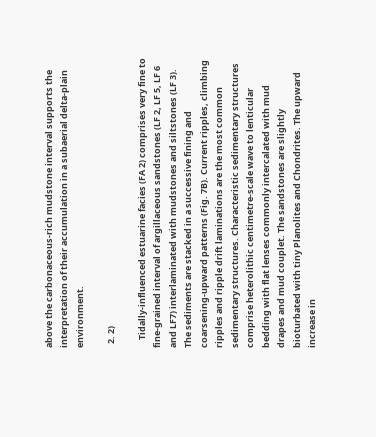above the carbonaceous-rich mudstone interval supports the interpretation of their accumulation in a subaerial delta-plain environment.

  2. 2)

    Tidally-influenced estuarine facies (FA 2) comprises very fine to fine-grained interval of argillaceous sandstones (LF 2, LF 5, LF 6 and LF7) interlaminated with mudstones and siltstones (LF 3). The sediments are stacked in a successive fining and coarsening-upward patterns (Fig. 7B). Current ripples, climbing ripples and ripple drift laminations are the most common sedimentary structures. Characteristic sedimentary structures comprise heterolithic centimetre-scale wave to lenticular bedding with flat lenses commonly intercalated with mud drapes and mud couplet. The sandstones are slightly bioturbated with tiny Planolites and Chondrites. The upward increase in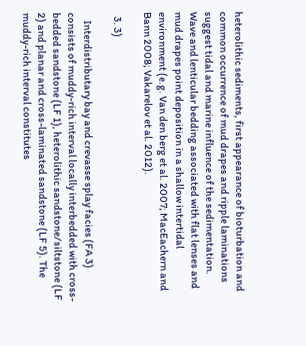heterolithic sediments, first appearance of bioturbation and common occurrence of mud drapes and ripple laminations suggest tidal and marine influence of the sedimentation. Wave and lenticular bedding associated with flat lenses and mud drapes point deposition in a shallow intertidal environment (e.g. Van den berg et al. 2007; MacEachern and Bann 2008; Vakarelov et al. 2012).

  3. 3)

    Interdistributary bay and crevasse splay facies (FA 3) consists of muddy-rich interval locally interbedded with cross-bedded sandstone (LF 1), heterolithic sandstone/siltstone (LF 2) and planar and cross-laminated sandstone (LF 5). The muddy-rich interval constitutes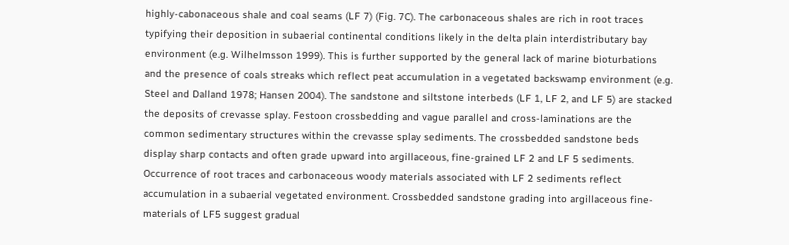highly-cabonaceous shale and coal seams (LF 7) (Fig. 7C). The carbonaceous shales are rich in root traces typifying their deposition in subaerial continental conditions likely in the delta plain interdistributary bay environment (e.g. Wilhelmsson 1999). This is further supported by the general lack of marine bioturbations and the presence of coals streaks which reflect peat accumulation in a vegetated backswamp environment (e.g. Steel and Dalland 1978; Hansen 2004). The sandstone and siltstone interbeds (LF 1, LF 2, and LF 5) are stacked the deposits of crevasse splay. Festoon crossbedding and vague parallel and cross-laminations are the common sedimentary structures within the crevasse splay sediments. The crossbedded sandstone beds display sharp contacts and often grade upward into argillaceous, fine-grained LF 2 and LF 5 sediments. Occurrence of root traces and carbonaceous woody materials associated with LF 2 sediments reflect accumulation in a subaerial vegetated environment. Crossbedded sandstone grading into argillaceous fine-materials of LF5 suggest gradual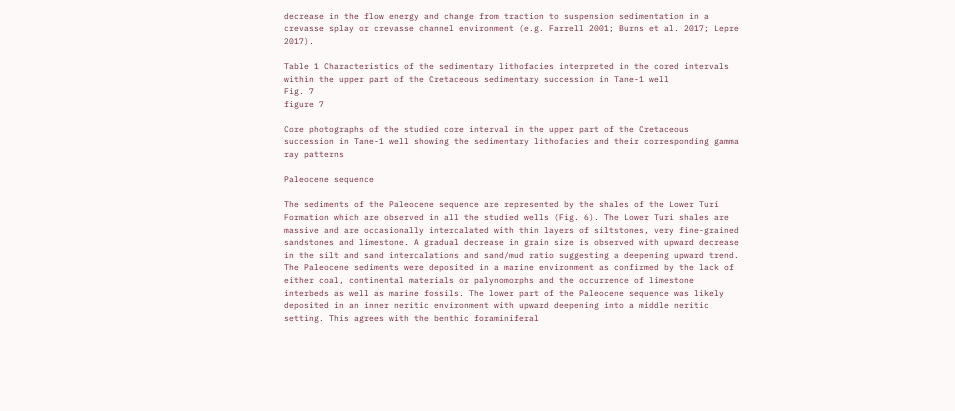decrease in the flow energy and change from traction to suspension sedimentation in a crevasse splay or crevasse channel environment (e.g. Farrell 2001; Burns et al. 2017; Lepre 2017).

Table 1 Characteristics of the sedimentary lithofacies interpreted in the cored intervals within the upper part of the Cretaceous sedimentary succession in Tane-1 well
Fig. 7
figure 7

Core photographs of the studied core interval in the upper part of the Cretaceous succession in Tane-1 well showing the sedimentary lithofacies and their corresponding gamma ray patterns

Paleocene sequence

The sediments of the Paleocene sequence are represented by the shales of the Lower Turi Formation which are observed in all the studied wells (Fig. 6). The Lower Turi shales are massive and are occasionally intercalated with thin layers of siltstones, very fine-grained sandstones and limestone. A gradual decrease in grain size is observed with upward decrease in the silt and sand intercalations and sand/mud ratio suggesting a deepening upward trend. The Paleocene sediments were deposited in a marine environment as confirmed by the lack of either coal, continental materials or palynomorphs and the occurrence of limestone interbeds as well as marine fossils. The lower part of the Paleocene sequence was likely deposited in an inner neritic environment with upward deepening into a middle neritic setting. This agrees with the benthic foraminiferal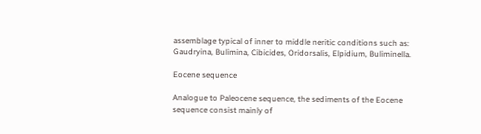assemblage typical of inner to middle neritic conditions such as: Gaudryina, Bulimina, Cibicides, Oridorsalis, Elpidium, Buliminella.

Eocene sequence

Analogue to Paleocene sequence, the sediments of the Eocene sequence consist mainly of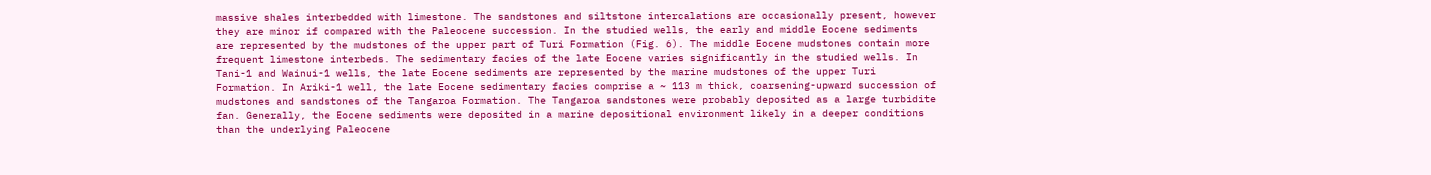massive shales interbedded with limestone. The sandstones and siltstone intercalations are occasionally present, however they are minor if compared with the Paleocene succession. In the studied wells, the early and middle Eocene sediments are represented by the mudstones of the upper part of Turi Formation (Fig. 6). The middle Eocene mudstones contain more frequent limestone interbeds. The sedimentary facies of the late Eocene varies significantly in the studied wells. In Tani-1 and Wainui-1 wells, the late Eocene sediments are represented by the marine mudstones of the upper Turi Formation. In Ariki-1 well, the late Eocene sedimentary facies comprise a ~ 113 m thick, coarsening-upward succession of mudstones and sandstones of the Tangaroa Formation. The Tangaroa sandstones were probably deposited as a large turbidite fan. Generally, the Eocene sediments were deposited in a marine depositional environment likely in a deeper conditions than the underlying Paleocene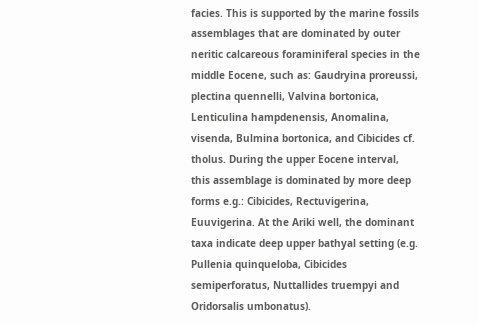facies. This is supported by the marine fossils assemblages that are dominated by outer neritic calcareous foraminiferal species in the middle Eocene, such as: Gaudryina proreussi, plectina quennelli, Valvina bortonica, Lenticulina hampdenensis, Anomalina, visenda, Bulmina bortonica, and Cibicides cf. tholus. During the upper Eocene interval, this assemblage is dominated by more deep forms e.g.: Cibicides, Rectuvigerina, Euuvigerina. At the Ariki well, the dominant taxa indicate deep upper bathyal setting (e.g. Pullenia quinqueloba, Cibicides semiperforatus, Nuttallides truempyi and Oridorsalis umbonatus).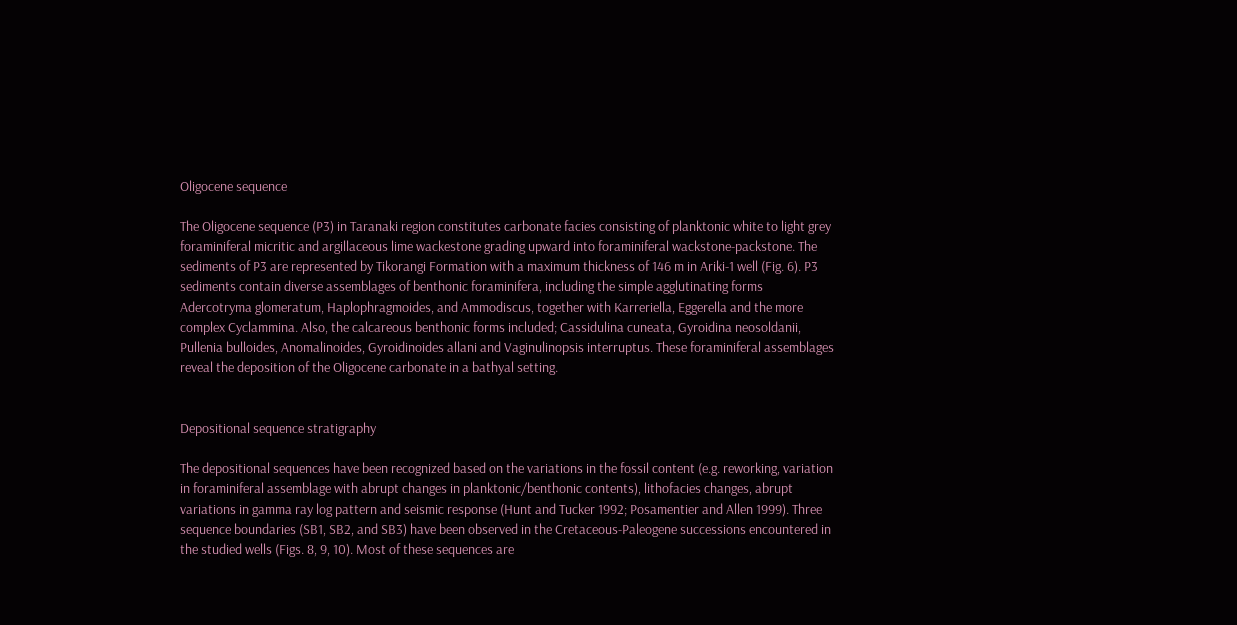Oligocene sequence

The Oligocene sequence (P3) in Taranaki region constitutes carbonate facies consisting of planktonic white to light grey foraminiferal micritic and argillaceous lime wackestone grading upward into foraminiferal wackstone-packstone. The sediments of P3 are represented by Tikorangi Formation with a maximum thickness of 146 m in Ariki-1 well (Fig. 6). P3 sediments contain diverse assemblages of benthonic foraminifera, including the simple agglutinating forms Adercotryma glomeratum, Haplophragmoides, and Ammodiscus, together with Karreriella, Eggerella and the more complex Cyclammina. Also, the calcareous benthonic forms included; Cassidulina cuneata, Gyroidina neosoldanii, Pullenia bulloides, Anomalinoides, Gyroidinoides allani and Vaginulinopsis interruptus. These foraminiferal assemblages reveal the deposition of the Oligocene carbonate in a bathyal setting.


Depositional sequence stratigraphy

The depositional sequences have been recognized based on the variations in the fossil content (e.g. reworking, variation in foraminiferal assemblage with abrupt changes in planktonic/benthonic contents), lithofacies changes, abrupt variations in gamma ray log pattern and seismic response (Hunt and Tucker 1992; Posamentier and Allen 1999). Three sequence boundaries (SB1, SB2, and SB3) have been observed in the Cretaceous-Paleogene successions encountered in the studied wells (Figs. 8, 9, 10). Most of these sequences are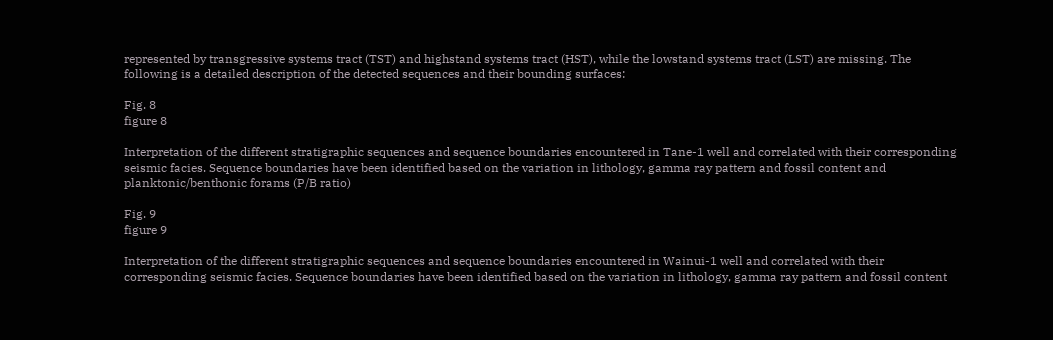represented by transgressive systems tract (TST) and highstand systems tract (HST), while the lowstand systems tract (LST) are missing. The following is a detailed description of the detected sequences and their bounding surfaces:

Fig. 8
figure 8

Interpretation of the different stratigraphic sequences and sequence boundaries encountered in Tane-1 well and correlated with their corresponding seismic facies. Sequence boundaries have been identified based on the variation in lithology, gamma ray pattern and fossil content and planktonic/benthonic forams (P/B ratio)

Fig. 9
figure 9

Interpretation of the different stratigraphic sequences and sequence boundaries encountered in Wainui-1 well and correlated with their corresponding seismic facies. Sequence boundaries have been identified based on the variation in lithology, gamma ray pattern and fossil content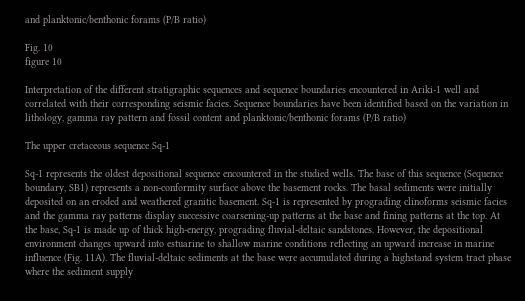and planktonic/benthonic forams (P/B ratio)

Fig. 10
figure 10

Interpretation of the different stratigraphic sequences and sequence boundaries encountered in Ariki-1 well and correlated with their corresponding seismic facies. Sequence boundaries have been identified based on the variation in lithology, gamma ray pattern and fossil content and planktonic/benthonic forams (P/B ratio)

The upper cretaceous sequence Sq-1

Sq-1 represents the oldest depositional sequence encountered in the studied wells. The base of this sequence (Sequence boundary, SB1) represents a non-conformity surface above the basement rocks. The basal sediments were initially deposited on an eroded and weathered granitic basement. Sq-1 is represented by prograding clinoforms seismic facies and the gamma ray patterns display successive coarsening-up patterns at the base and fining patterns at the top. At the base, Sq-1 is made up of thick high-energy, prograding fluvial-deltaic sandstones. However, the depositional environment changes upward into estuarine to shallow marine conditions reflecting an upward increase in marine influence (Fig. 11A). The fluvial-deltaic sediments at the base were accumulated during a highstand system tract phase where the sediment supply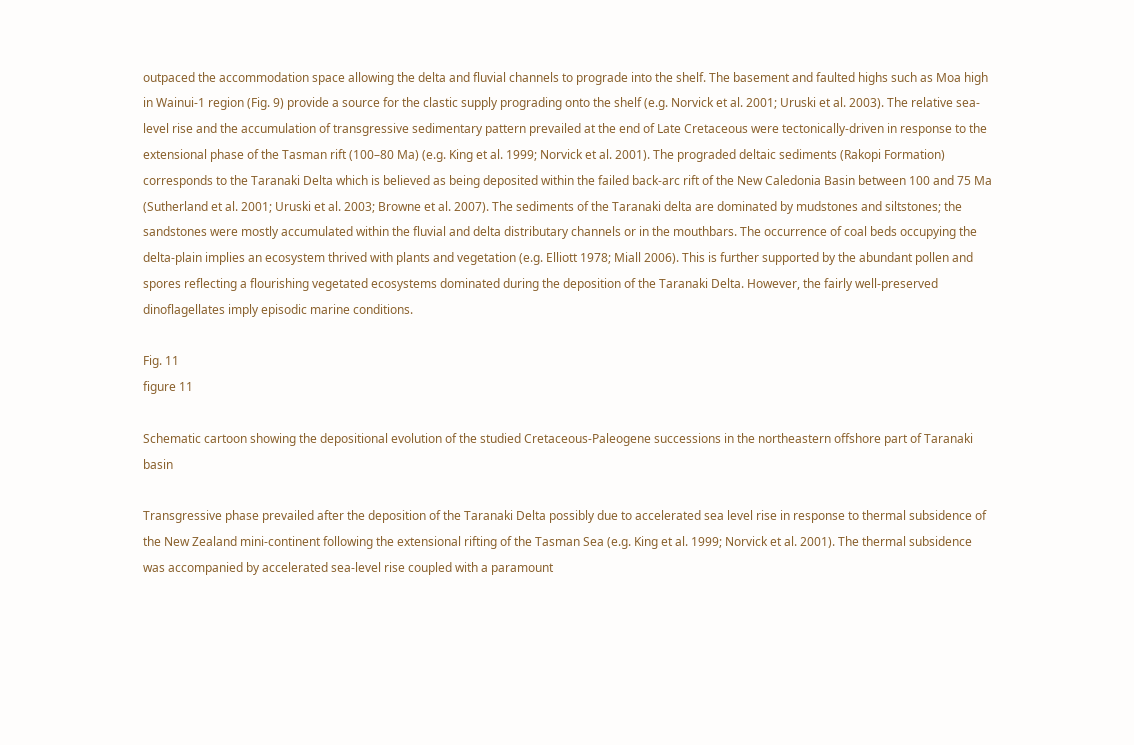outpaced the accommodation space allowing the delta and fluvial channels to prograde into the shelf. The basement and faulted highs such as Moa high in Wainui-1 region (Fig. 9) provide a source for the clastic supply prograding onto the shelf (e.g. Norvick et al. 2001; Uruski et al. 2003). The relative sea-level rise and the accumulation of transgressive sedimentary pattern prevailed at the end of Late Cretaceous were tectonically-driven in response to the extensional phase of the Tasman rift (100–80 Ma) (e.g. King et al. 1999; Norvick et al. 2001). The prograded deltaic sediments (Rakopi Formation) corresponds to the Taranaki Delta which is believed as being deposited within the failed back-arc rift of the New Caledonia Basin between 100 and 75 Ma (Sutherland et al. 2001; Uruski et al. 2003; Browne et al. 2007). The sediments of the Taranaki delta are dominated by mudstones and siltstones; the sandstones were mostly accumulated within the fluvial and delta distributary channels or in the mouthbars. The occurrence of coal beds occupying the delta-plain implies an ecosystem thrived with plants and vegetation (e.g. Elliott 1978; Miall 2006). This is further supported by the abundant pollen and spores reflecting a flourishing vegetated ecosystems dominated during the deposition of the Taranaki Delta. However, the fairly well-preserved dinoflagellates imply episodic marine conditions.

Fig. 11
figure 11

Schematic cartoon showing the depositional evolution of the studied Cretaceous-Paleogene successions in the northeastern offshore part of Taranaki basin

Transgressive phase prevailed after the deposition of the Taranaki Delta possibly due to accelerated sea level rise in response to thermal subsidence of the New Zealand mini-continent following the extensional rifting of the Tasman Sea (e.g. King et al. 1999; Norvick et al. 2001). The thermal subsidence was accompanied by accelerated sea-level rise coupled with a paramount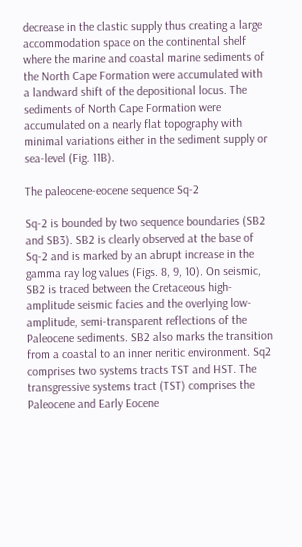decrease in the clastic supply thus creating a large accommodation space on the continental shelf where the marine and coastal marine sediments of the North Cape Formation were accumulated with a landward shift of the depositional locus. The sediments of North Cape Formation were accumulated on a nearly flat topography with minimal variations either in the sediment supply or sea-level (Fig. 11B).

The paleocene-eocene sequence Sq-2

Sq-2 is bounded by two sequence boundaries (SB2 and SB3). SB2 is clearly observed at the base of Sq-2 and is marked by an abrupt increase in the gamma ray log values (Figs. 8, 9, 10). On seismic, SB2 is traced between the Cretaceous high-amplitude seismic facies and the overlying low-amplitude, semi-transparent reflections of the Paleocene sediments. SB2 also marks the transition from a coastal to an inner neritic environment. Sq2 comprises two systems tracts TST and HST. The transgressive systems tract (TST) comprises the Paleocene and Early Eocene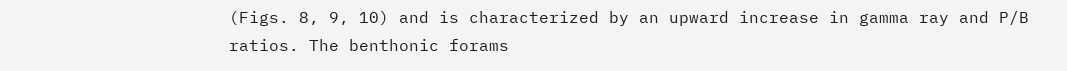(Figs. 8, 9, 10) and is characterized by an upward increase in gamma ray and P/B ratios. The benthonic forams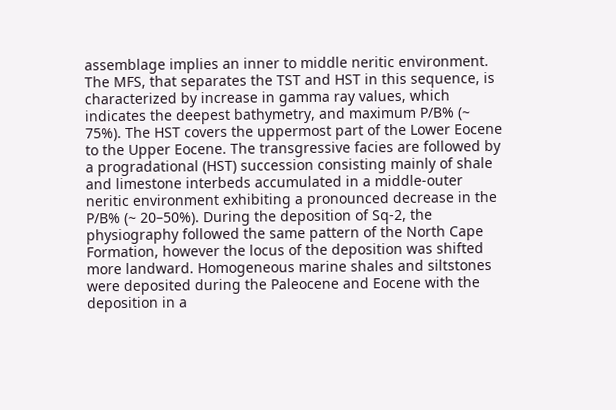assemblage implies an inner to middle neritic environment. The MFS, that separates the TST and HST in this sequence, is characterized by increase in gamma ray values, which indicates the deepest bathymetry, and maximum P/B% (~ 75%). The HST covers the uppermost part of the Lower Eocene to the Upper Eocene. The transgressive facies are followed by a progradational (HST) succession consisting mainly of shale and limestone interbeds accumulated in a middle-outer neritic environment exhibiting a pronounced decrease in the P/B% (~ 20–50%). During the deposition of Sq-2, the physiography followed the same pattern of the North Cape Formation, however the locus of the deposition was shifted more landward. Homogeneous marine shales and siltstones were deposited during the Paleocene and Eocene with the deposition in a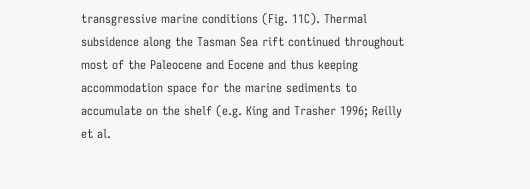transgressive marine conditions (Fig. 11C). Thermal subsidence along the Tasman Sea rift continued throughout most of the Paleocene and Eocene and thus keeping accommodation space for the marine sediments to accumulate on the shelf (e.g. King and Trasher 1996; Reilly et al.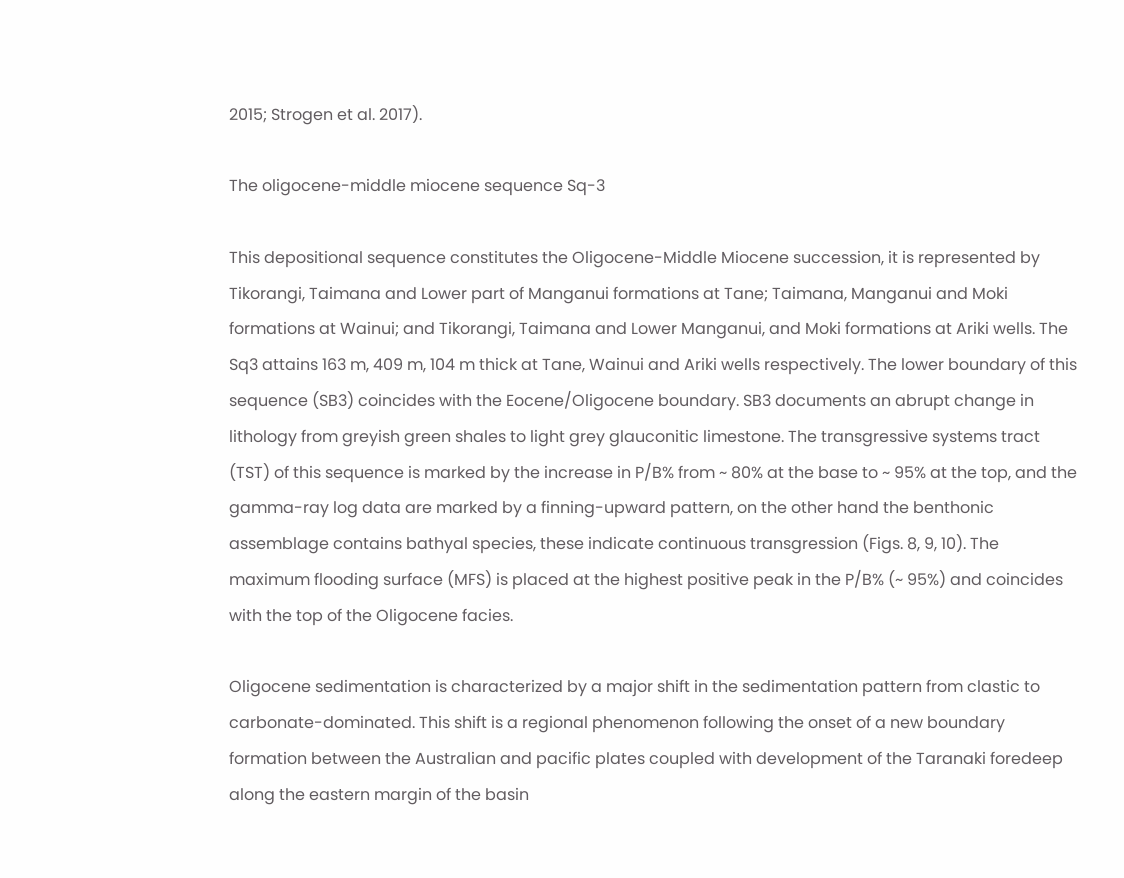2015; Strogen et al. 2017).

The oligocene-middle miocene sequence Sq-3

This depositional sequence constitutes the Oligocene-Middle Miocene succession, it is represented by Tikorangi, Taimana and Lower part of Manganui formations at Tane; Taimana, Manganui and Moki formations at Wainui; and Tikorangi, Taimana and Lower Manganui, and Moki formations at Ariki wells. The Sq3 attains 163 m, 409 m, 104 m thick at Tane, Wainui and Ariki wells respectively. The lower boundary of this sequence (SB3) coincides with the Eocene/Oligocene boundary. SB3 documents an abrupt change in lithology from greyish green shales to light grey glauconitic limestone. The transgressive systems tract (TST) of this sequence is marked by the increase in P/B% from ~ 80% at the base to ~ 95% at the top, and the gamma-ray log data are marked by a finning-upward pattern, on the other hand the benthonic assemblage contains bathyal species, these indicate continuous transgression (Figs. 8, 9, 10). The maximum flooding surface (MFS) is placed at the highest positive peak in the P/B% (~ 95%) and coincides with the top of the Oligocene facies.

Oligocene sedimentation is characterized by a major shift in the sedimentation pattern from clastic to carbonate-dominated. This shift is a regional phenomenon following the onset of a new boundary formation between the Australian and pacific plates coupled with development of the Taranaki foredeep along the eastern margin of the basin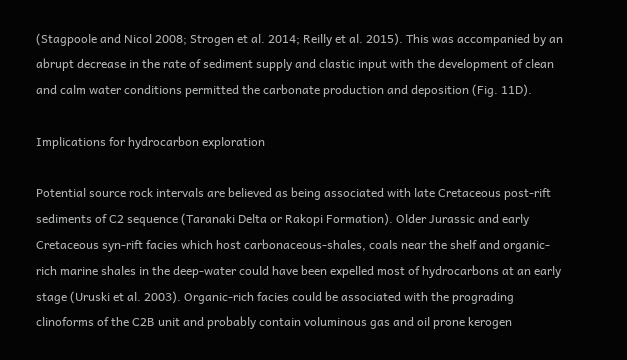(Stagpoole and Nicol 2008; Strogen et al. 2014; Reilly et al. 2015). This was accompanied by an abrupt decrease in the rate of sediment supply and clastic input with the development of clean and calm water conditions permitted the carbonate production and deposition (Fig. 11D).

Implications for hydrocarbon exploration

Potential source rock intervals are believed as being associated with late Cretaceous post-rift sediments of C2 sequence (Taranaki Delta or Rakopi Formation). Older Jurassic and early Cretaceous syn-rift facies which host carbonaceous-shales, coals near the shelf and organic-rich marine shales in the deep-water could have been expelled most of hydrocarbons at an early stage (Uruski et al. 2003). Organic-rich facies could be associated with the prograding clinoforms of the C2B unit and probably contain voluminous gas and oil prone kerogen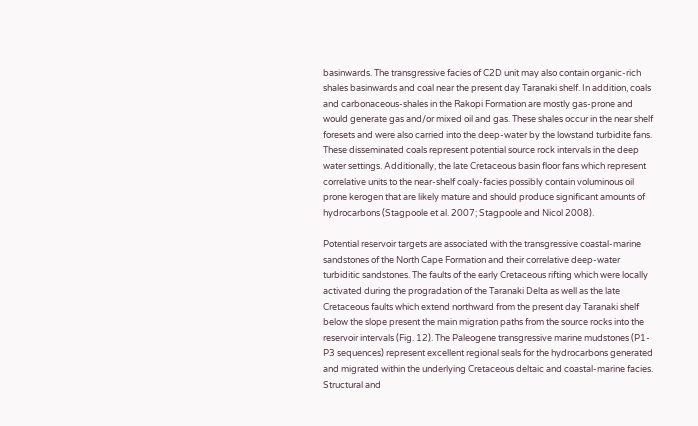basinwards. The transgressive facies of C2D unit may also contain organic-rich shales basinwards and coal near the present day Taranaki shelf. In addition, coals and carbonaceous-shales in the Rakopi Formation are mostly gas-prone and would generate gas and/or mixed oil and gas. These shales occur in the near shelf foresets and were also carried into the deep-water by the lowstand turbidite fans. These disseminated coals represent potential source rock intervals in the deep water settings. Additionally, the late Cretaceous basin floor fans which represent correlative units to the near-shelf coaly-facies possibly contain voluminous oil prone kerogen that are likely mature and should produce significant amounts of hydrocarbons (Stagpoole et al. 2007; Stagpoole and Nicol 2008).

Potential reservoir targets are associated with the transgressive coastal-marine sandstones of the North Cape Formation and their correlative deep-water turbiditic sandstones. The faults of the early Cretaceous rifting which were locally activated during the progradation of the Taranaki Delta as well as the late Cretaceous faults which extend northward from the present day Taranaki shelf below the slope present the main migration paths from the source rocks into the reservoir intervals (Fig. 12). The Paleogene transgressive marine mudstones (P1-P3 sequences) represent excellent regional seals for the hydrocarbons generated and migrated within the underlying Cretaceous deltaic and coastal-marine facies. Structural and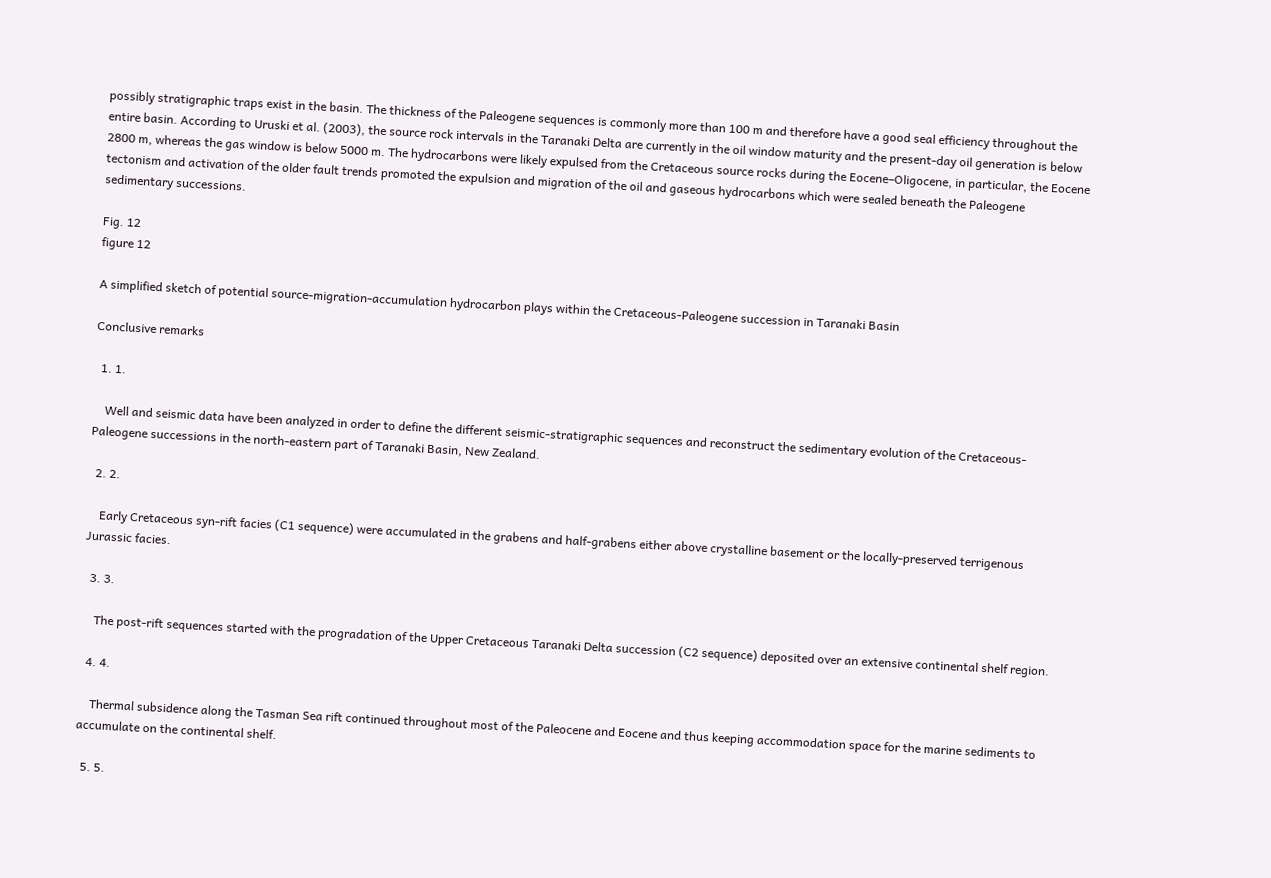possibly stratigraphic traps exist in the basin. The thickness of the Paleogene sequences is commonly more than 100 m and therefore have a good seal efficiency throughout the entire basin. According to Uruski et al. (2003), the source rock intervals in the Taranaki Delta are currently in the oil window maturity and the present-day oil generation is below 2800 m, whereas the gas window is below 5000 m. The hydrocarbons were likely expulsed from the Cretaceous source rocks during the Eocene–Oligocene, in particular, the Eocene tectonism and activation of the older fault trends promoted the expulsion and migration of the oil and gaseous hydrocarbons which were sealed beneath the Paleogene sedimentary successions.

Fig. 12
figure 12

A simplified sketch of potential source-migration-accumulation hydrocarbon plays within the Cretaceous-Paleogene succession in Taranaki Basin

Conclusive remarks

  1. 1.

    Well and seismic data have been analyzed in order to define the different seismic-stratigraphic sequences and reconstruct the sedimentary evolution of the Cretaceous-Paleogene successions in the north-eastern part of Taranaki Basin, New Zealand.

  2. 2.

    Early Cretaceous syn-rift facies (C1 sequence) were accumulated in the grabens and half-grabens either above crystalline basement or the locally-preserved terrigenous Jurassic facies.

  3. 3.

    The post-rift sequences started with the progradation of the Upper Cretaceous Taranaki Delta succession (C2 sequence) deposited over an extensive continental shelf region.

  4. 4.

    Thermal subsidence along the Tasman Sea rift continued throughout most of the Paleocene and Eocene and thus keeping accommodation space for the marine sediments to accumulate on the continental shelf.

  5. 5.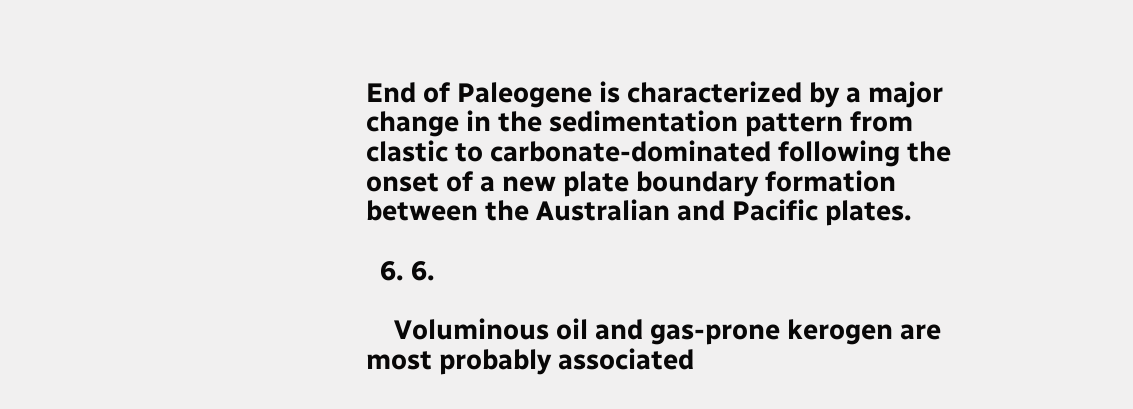End of Paleogene is characterized by a major change in the sedimentation pattern from clastic to carbonate-dominated following the onset of a new plate boundary formation between the Australian and Pacific plates.

  6. 6.

    Voluminous oil and gas-prone kerogen are most probably associated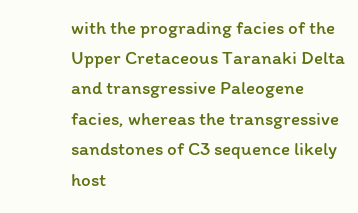with the prograding facies of the Upper Cretaceous Taranaki Delta and transgressive Paleogene facies, whereas the transgressive sandstones of C3 sequence likely host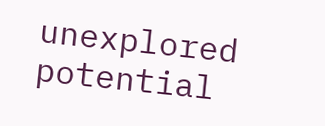unexplored potential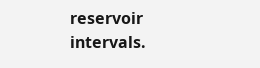reservoir intervals.